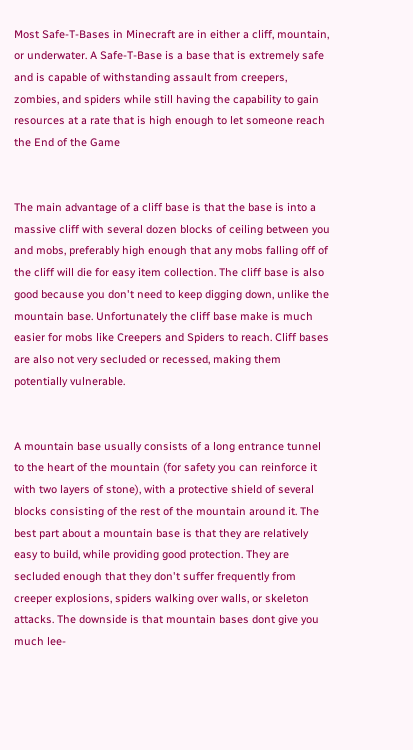Most Safe-T-Bases in Minecraft are in either a cliff, mountain, or underwater. A Safe-T-Base is a base that is extremely safe and is capable of withstanding assault from creepers, zombies, and spiders while still having the capability to gain resources at a rate that is high enough to let someone reach the End of the Game


The main advantage of a cliff base is that the base is into a massive cliff with several dozen blocks of ceiling between you and mobs, preferably high enough that any mobs falling off of the cliff will die for easy item collection. The cliff base is also good because you don't need to keep digging down, unlike the mountain base. Unfortunately the cliff base make is much easier for mobs like Creepers and Spiders to reach. Cliff bases are also not very secluded or recessed, making them potentially vulnerable.


A mountain base usually consists of a long entrance tunnel to the heart of the mountain (for safety you can reinforce it with two layers of stone), with a protective shield of several blocks consisting of the rest of the mountain around it. The best part about a mountain base is that they are relatively easy to build, while providing good protection. They are secluded enough that they don't suffer frequently from creeper explosions, spiders walking over walls, or skeleton attacks. The downside is that mountain bases dont give you much lee-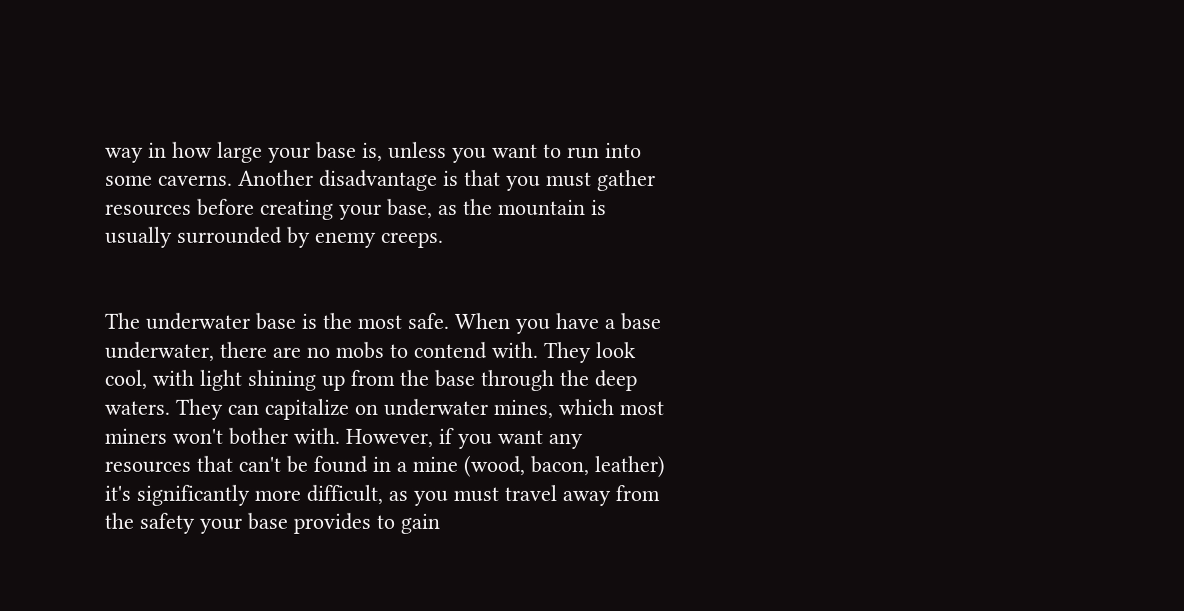way in how large your base is, unless you want to run into some caverns. Another disadvantage is that you must gather resources before creating your base, as the mountain is usually surrounded by enemy creeps.


The underwater base is the most safe. When you have a base underwater, there are no mobs to contend with. They look cool, with light shining up from the base through the deep waters. They can capitalize on underwater mines, which most miners won't bother with. However, if you want any resources that can't be found in a mine (wood, bacon, leather) it's significantly more difficult, as you must travel away from the safety your base provides to gain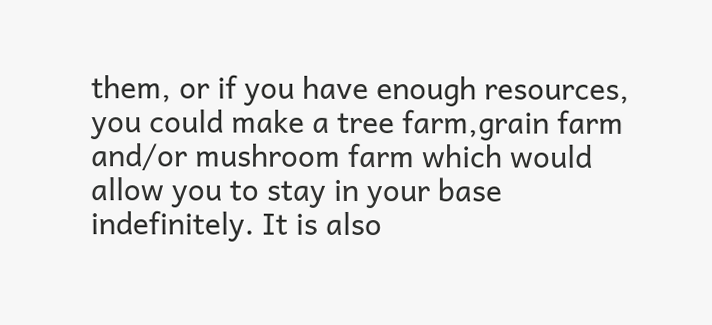them, or if you have enough resources, you could make a tree farm,grain farm and/or mushroom farm which would allow you to stay in your base indefinitely. It is also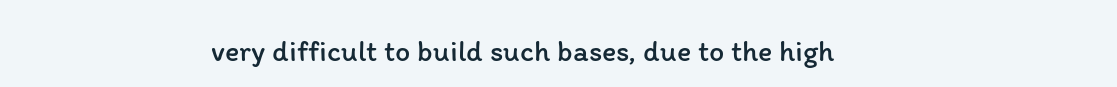very difficult to build such bases, due to the high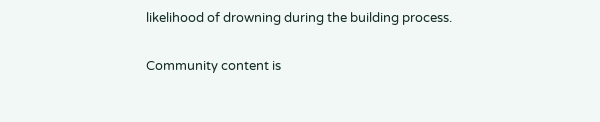likelihood of drowning during the building process.

Community content is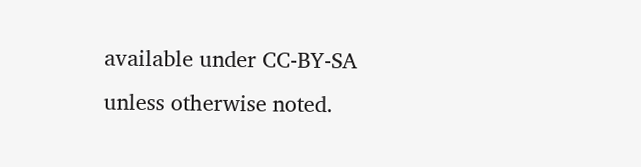available under CC-BY-SA unless otherwise noted.